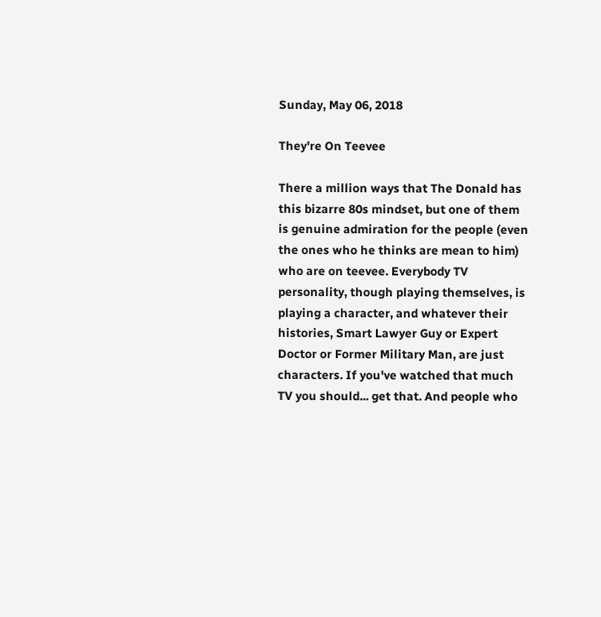Sunday, May 06, 2018

They're On Teevee

There a million ways that The Donald has this bizarre 80s mindset, but one of them is genuine admiration for the people (even the ones who he thinks are mean to him) who are on teevee. Everybody TV personality, though playing themselves, is playing a character, and whatever their histories, Smart Lawyer Guy or Expert Doctor or Former Military Man, are just characters. If you've watched that much TV you should... get that. And people who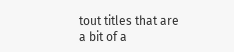tout titles that are a bit of a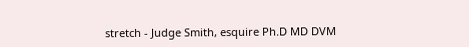stretch - Judge Smith, esquire Ph.D MD DVM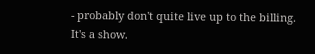- probably don't quite live up to the billing. It's a show.